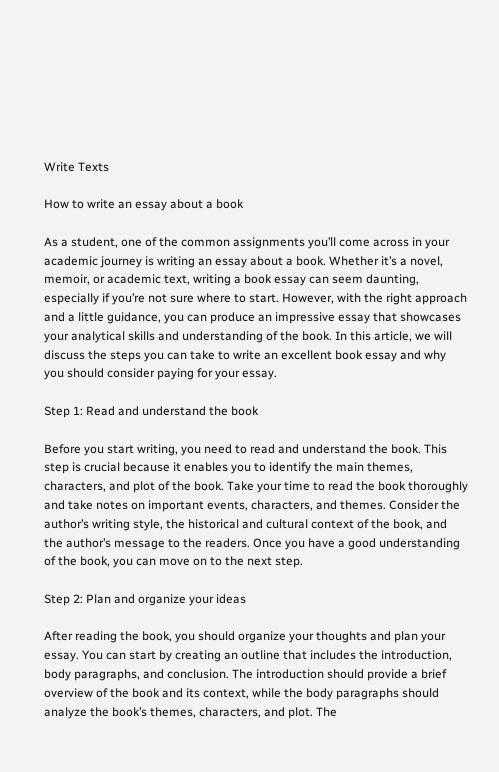Write Texts

How to write an essay about a book

As a student, one of the common assignments you’ll come across in your academic journey is writing an essay about a book. Whether it’s a novel, memoir, or academic text, writing a book essay can seem daunting, especially if you’re not sure where to start. However, with the right approach and a little guidance, you can produce an impressive essay that showcases your analytical skills and understanding of the book. In this article, we will discuss the steps you can take to write an excellent book essay and why you should consider paying for your essay.

Step 1: Read and understand the book

Before you start writing, you need to read and understand the book. This step is crucial because it enables you to identify the main themes, characters, and plot of the book. Take your time to read the book thoroughly and take notes on important events, characters, and themes. Consider the author’s writing style, the historical and cultural context of the book, and the author’s message to the readers. Once you have a good understanding of the book, you can move on to the next step.

Step 2: Plan and organize your ideas

After reading the book, you should organize your thoughts and plan your essay. You can start by creating an outline that includes the introduction, body paragraphs, and conclusion. The introduction should provide a brief overview of the book and its context, while the body paragraphs should analyze the book’s themes, characters, and plot. The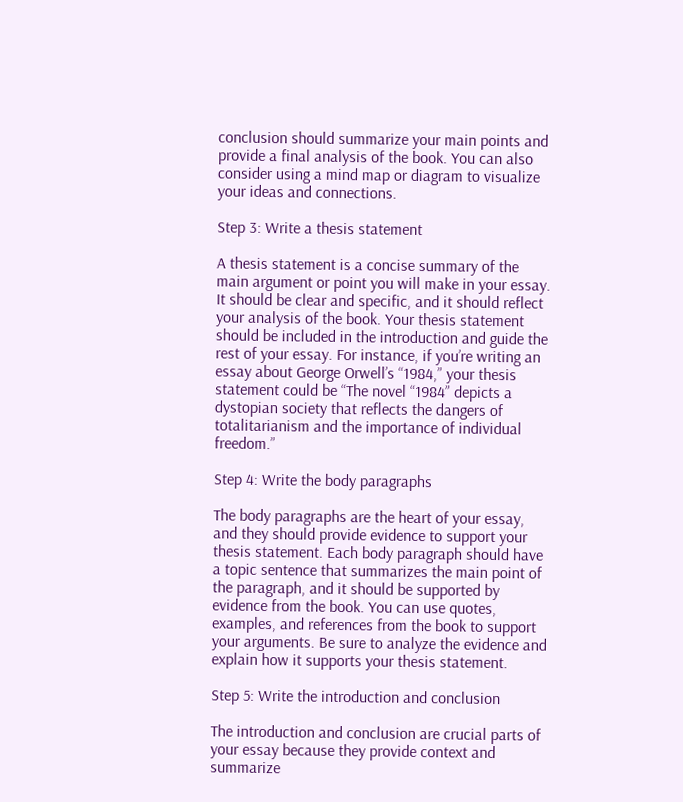conclusion should summarize your main points and provide a final analysis of the book. You can also consider using a mind map or diagram to visualize your ideas and connections.

Step 3: Write a thesis statement

A thesis statement is a concise summary of the main argument or point you will make in your essay. It should be clear and specific, and it should reflect your analysis of the book. Your thesis statement should be included in the introduction and guide the rest of your essay. For instance, if you’re writing an essay about George Orwell’s “1984,” your thesis statement could be “The novel “1984” depicts a dystopian society that reflects the dangers of totalitarianism and the importance of individual freedom.”

Step 4: Write the body paragraphs

The body paragraphs are the heart of your essay, and they should provide evidence to support your thesis statement. Each body paragraph should have a topic sentence that summarizes the main point of the paragraph, and it should be supported by evidence from the book. You can use quotes, examples, and references from the book to support your arguments. Be sure to analyze the evidence and explain how it supports your thesis statement.

Step 5: Write the introduction and conclusion

The introduction and conclusion are crucial parts of your essay because they provide context and summarize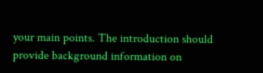your main points. The introduction should provide background information on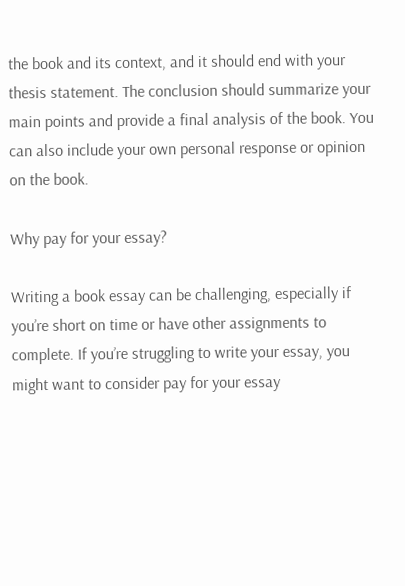the book and its context, and it should end with your thesis statement. The conclusion should summarize your main points and provide a final analysis of the book. You can also include your own personal response or opinion on the book.

Why pay for your essay?

Writing a book essay can be challenging, especially if you’re short on time or have other assignments to complete. If you’re struggling to write your essay, you might want to consider pay for your essay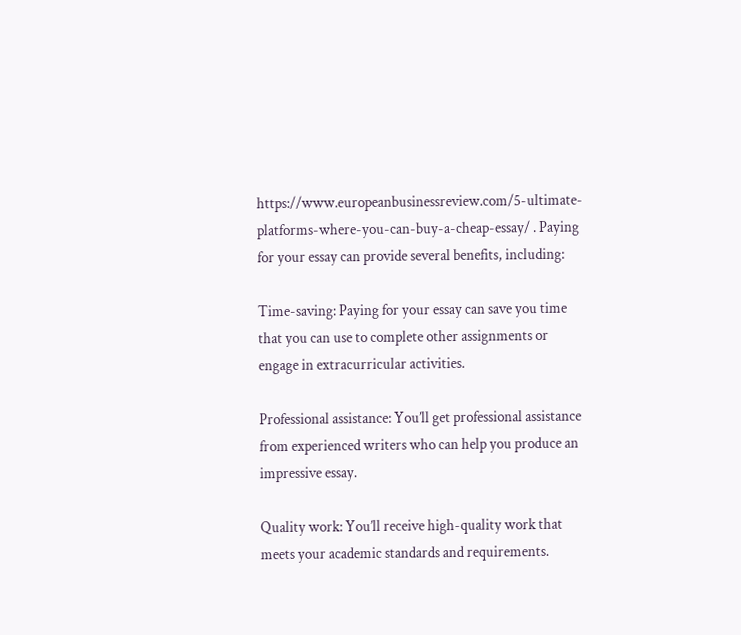https://www.europeanbusinessreview.com/5-ultimate-platforms-where-you-can-buy-a-cheap-essay/ . Paying for your essay can provide several benefits, including:

Time-saving: Paying for your essay can save you time that you can use to complete other assignments or engage in extracurricular activities.

Professional assistance: You’ll get professional assistance from experienced writers who can help you produce an impressive essay.

Quality work: You’ll receive high-quality work that meets your academic standards and requirements.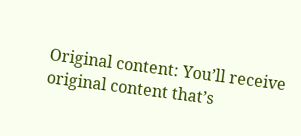Original content: You’ll receive original content that’s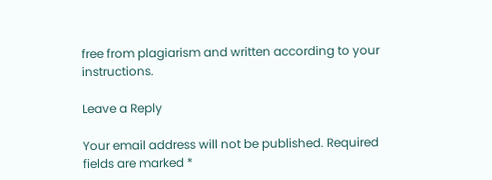free from plagiarism and written according to your instructions.

Leave a Reply

Your email address will not be published. Required fields are marked *